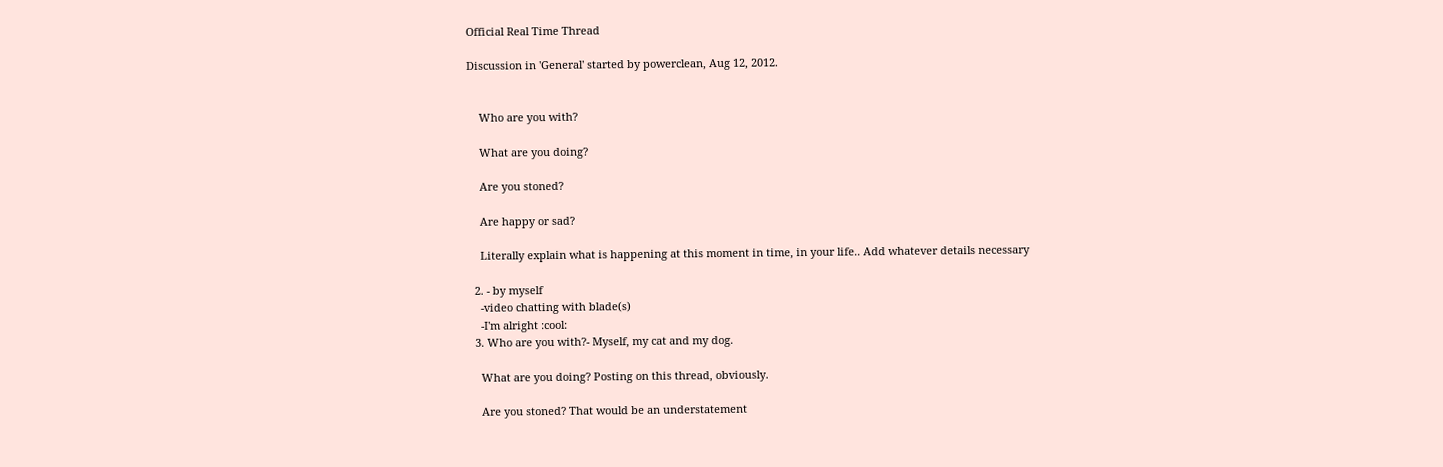Official Real Time Thread

Discussion in 'General' started by powerclean, Aug 12, 2012.


    Who are you with?

    What are you doing?

    Are you stoned?

    Are happy or sad?

    Literally explain what is happening at this moment in time, in your life.. Add whatever details necessary

  2. - by myself
    -video chatting with blade(s)
    -I'm alright :cool:
  3. Who are you with?- Myself, my cat and my dog.

    What are you doing? Posting on this thread, obviously.

    Are you stoned? That would be an understatement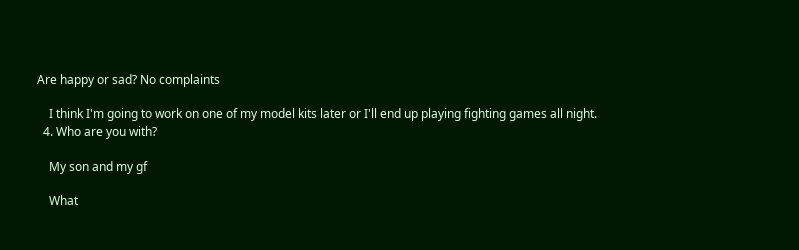Are happy or sad? No complaints

    I think I'm going to work on one of my model kits later or I'll end up playing fighting games all night.
  4. Who are you with?

    My son and my gf

    What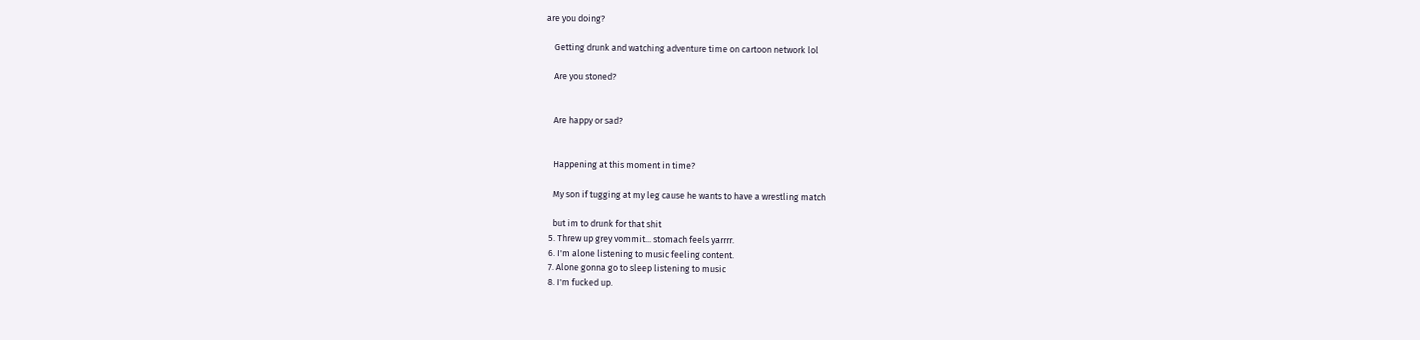are you doing?

    Getting drunk and watching adventure time on cartoon network lol

    Are you stoned?


    Are happy or sad?


    Happening at this moment in time?

    My son if tugging at my leg cause he wants to have a wrestling match

    but im to drunk for that shit
  5. Threw up grey vommit... stomach feels yarrrr.
  6. I'm alone listening to music feeling content.
  7. Alone gonna go to sleep listening to music
  8. I'm fucked up.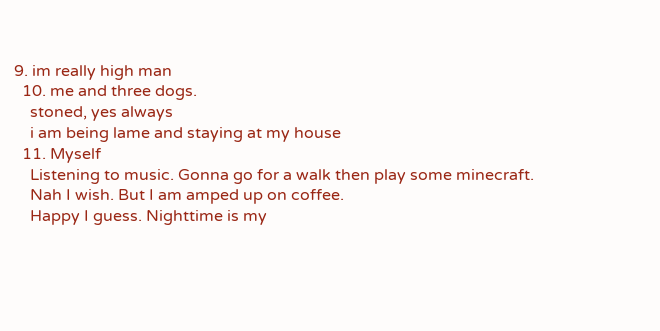9. im really high man
  10. me and three dogs.
    stoned, yes always
    i am being lame and staying at my house
  11. Myself
    Listening to music. Gonna go for a walk then play some minecraft.
    Nah I wish. But I am amped up on coffee.
    Happy I guess. Nighttime is my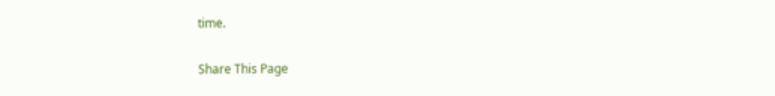time.

Share This Page